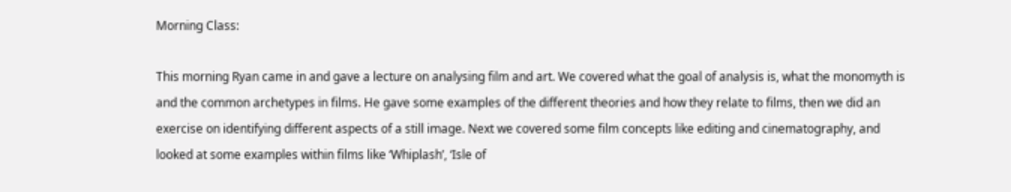Morning Class:

This morning Ryan came in and gave a lecture on analysing film and art. We covered what the goal of analysis is, what the monomyth is and the common archetypes in films. He gave some examples of the different theories and how they relate to films, then we did an exercise on identifying different aspects of a still image. Next we covered some film concepts like editing and cinematography, and looked at some examples within films like ‘Whiplash’, ‘Isle of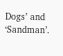Dogs’ and ‘Sandman’.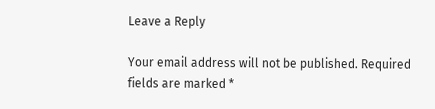Leave a Reply

Your email address will not be published. Required fields are marked *